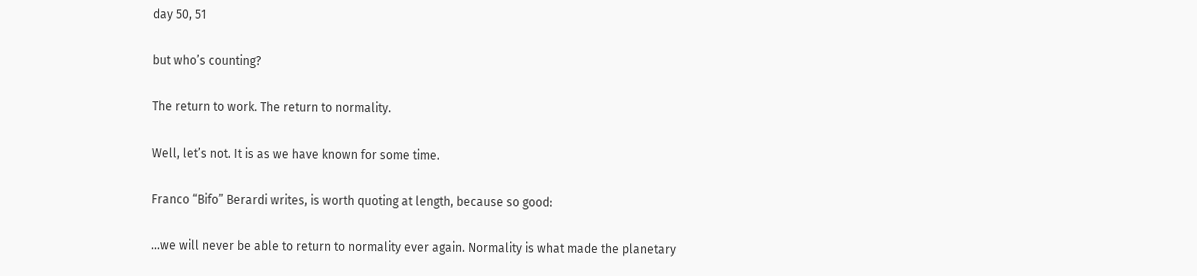day 50, 51

but who’s counting?

The return to work. The return to normality.

Well, let’s not. It is as we have known for some time.

Franco “Bifo” Berardi writes, is worth quoting at length, because so good:

…we will never be able to return to normality ever again. Normality is what made the planetary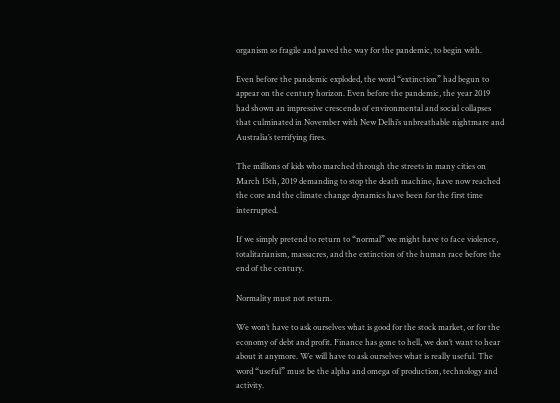organism so fragile and paved the way for the pandemic, to begin with.

Even before the pandemic exploded, the word “extinction” had begun to appear on the century horizon. Even before the pandemic, the year 2019 had shown an impressive crescendo of environmental and social collapses that culminated in November with New Delhi’s unbreathable nightmare and Australia’s terrifying fires.

The millions of kids who marched through the streets in many cities on March 15th, 2019 demanding to stop the death machine, have now reached the core and the climate change dynamics have been for the first time interrupted.

If we simply pretend to return to “normal” we might have to face violence, totalitarianism, massacres, and the extinction of the human race before the end of the century.

Normality must not return.

We won’t have to ask ourselves what is good for the stock market, or for the economy of debt and profit. Finance has gone to hell, we don’t want to hear about it anymore. We will have to ask ourselves what is really useful. The word “useful” must be the alpha and omega of production, technology and activity.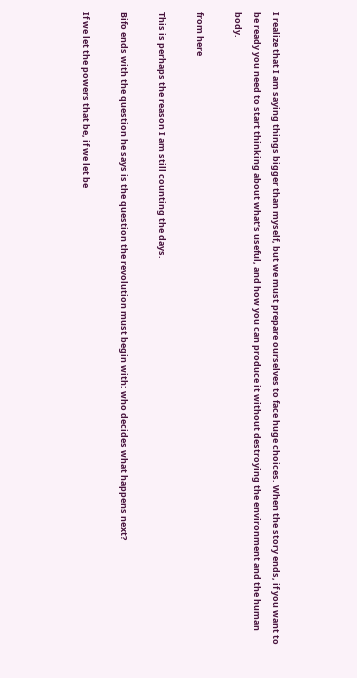I realize that I am saying things bigger than myself, but we must prepare ourselves to face huge choices. When the story ends, if you want to be ready you need to start thinking about what’s useful, and how you can produce it without destroying the environment and the human body.

from here

This is perhaps the reason I am still counting the days.

Bifo ends with the question he says is the question the revolution must begin with: who decides what happens next?

If we let the powers that be, if we let be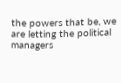the powers that be, we are letting the political managers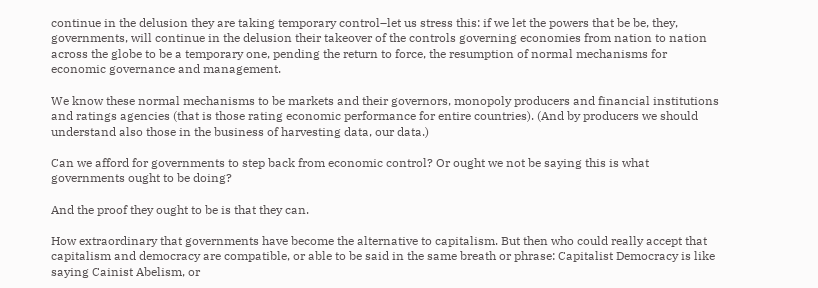continue in the delusion they are taking temporary control–let us stress this: if we let the powers that be be, they, governments, will continue in the delusion their takeover of the controls governing economies from nation to nation across the globe to be a temporary one, pending the return to force, the resumption of normal mechanisms for economic governance and management.

We know these normal mechanisms to be markets and their governors, monopoly producers and financial institutions and ratings agencies (that is those rating economic performance for entire countries). (And by producers we should understand also those in the business of harvesting data, our data.)

Can we afford for governments to step back from economic control? Or ought we not be saying this is what governments ought to be doing?

And the proof they ought to be is that they can.

How extraordinary that governments have become the alternative to capitalism. But then who could really accept that capitalism and democracy are compatible, or able to be said in the same breath or phrase: Capitalist Democracy is like saying Cainist Abelism, or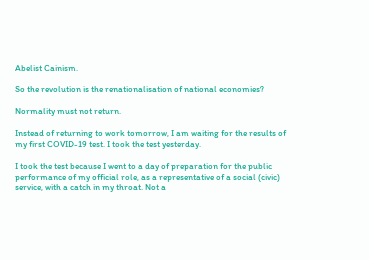Abelist Cainism.

So the revolution is the renationalisation of national economies?

Normality must not return.

Instead of returning to work tomorrow, I am waiting for the results of my first COVID-19 test. I took the test yesterday.

I took the test because I went to a day of preparation for the public performance of my official role, as a representative of a social (civic) service, with a catch in my throat. Not a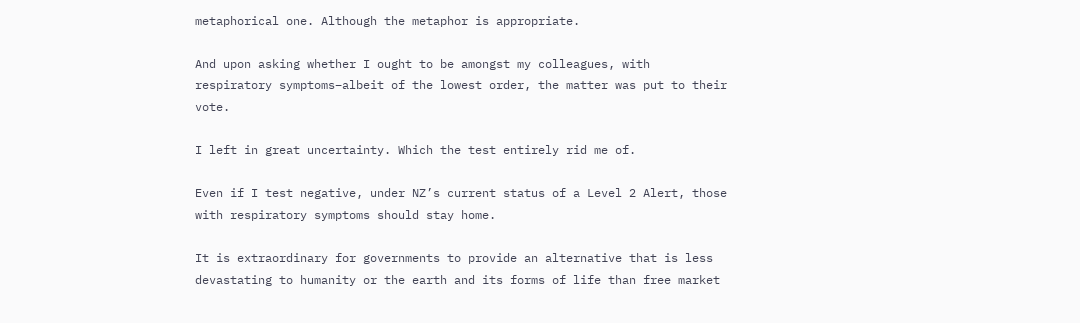metaphorical one. Although the metaphor is appropriate.

And upon asking whether I ought to be amongst my colleagues, with respiratory symptoms–albeit of the lowest order, the matter was put to their vote.

I left in great uncertainty. Which the test entirely rid me of.

Even if I test negative, under NZ’s current status of a Level 2 Alert, those with respiratory symptoms should stay home.

It is extraordinary for governments to provide an alternative that is less devastating to humanity or the earth and its forms of life than free market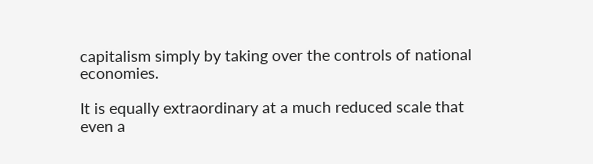capitalism simply by taking over the controls of national economies.

It is equally extraordinary at a much reduced scale that even a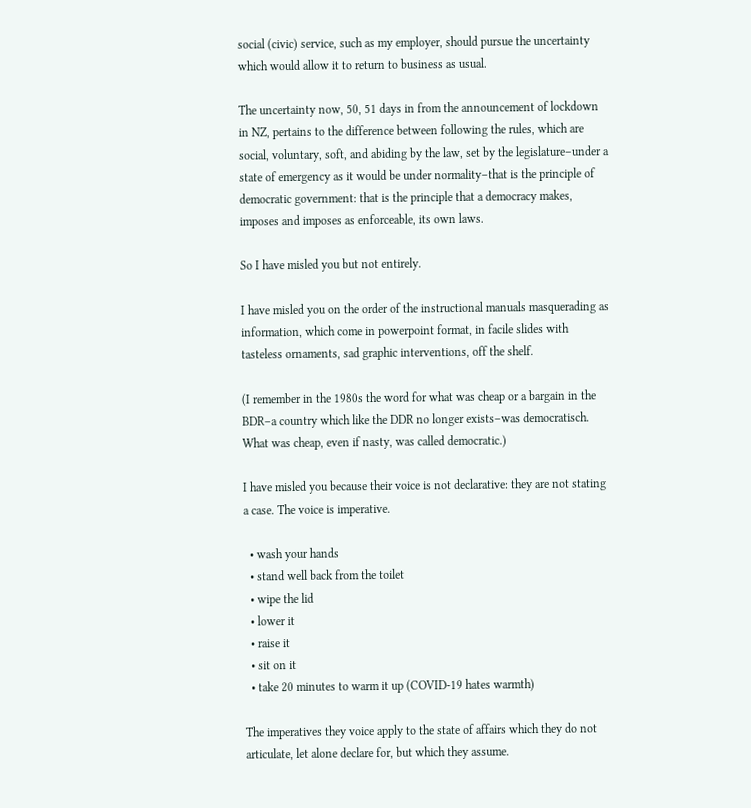social (civic) service, such as my employer, should pursue the uncertainty which would allow it to return to business as usual.

The uncertainty now, 50, 51 days in from the announcement of lockdown in NZ, pertains to the difference between following the rules, which are social, voluntary, soft, and abiding by the law, set by the legislature–under a state of emergency as it would be under normality–that is the principle of democratic government: that is the principle that a democracy makes, imposes and imposes as enforceable, its own laws.

So I have misled you but not entirely.

I have misled you on the order of the instructional manuals masquerading as information, which come in powerpoint format, in facile slides with tasteless ornaments, sad graphic interventions, off the shelf.

(I remember in the 1980s the word for what was cheap or a bargain in the BDR–a country which like the DDR no longer exists–was democratisch. What was cheap, even if nasty, was called democratic.)

I have misled you because their voice is not declarative: they are not stating a case. The voice is imperative.

  • wash your hands
  • stand well back from the toilet
  • wipe the lid
  • lower it
  • raise it
  • sit on it
  • take 20 minutes to warm it up (COVID-19 hates warmth)

The imperatives they voice apply to the state of affairs which they do not articulate, let alone declare for, but which they assume.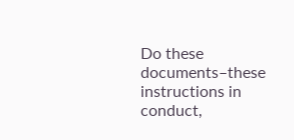Do these documents–these instructions in conduct,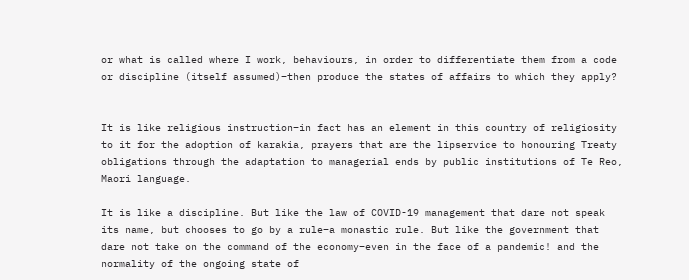or what is called where I work, behaviours, in order to differentiate them from a code or discipline (itself assumed)–then produce the states of affairs to which they apply?


It is like religious instruction–in fact has an element in this country of religiosity to it for the adoption of karakia, prayers that are the lipservice to honouring Treaty obligations through the adaptation to managerial ends by public institutions of Te Reo, Maori language.

It is like a discipline. But like the law of COVID-19 management that dare not speak its name, but chooses to go by a rule–a monastic rule. But like the government that dare not take on the command of the economy–even in the face of a pandemic! and the normality of the ongoing state of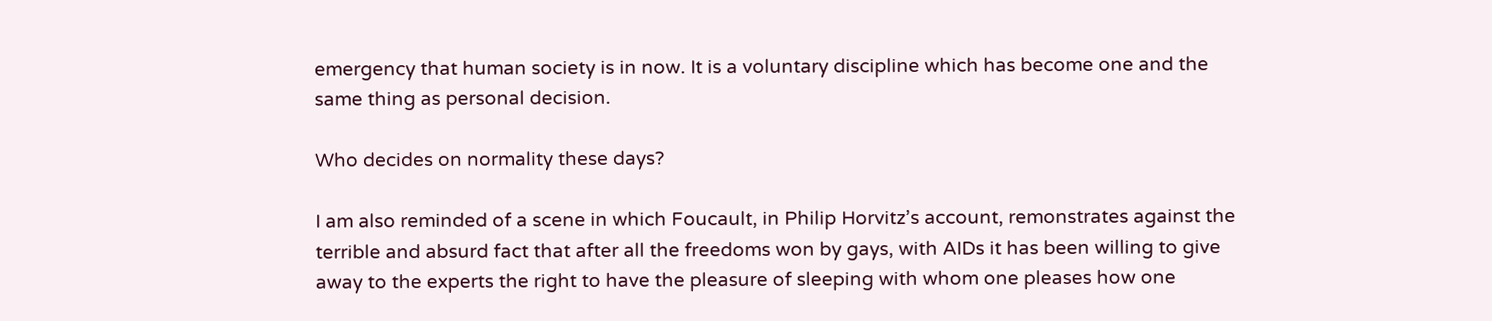emergency that human society is in now. It is a voluntary discipline which has become one and the same thing as personal decision.

Who decides on normality these days?

I am also reminded of a scene in which Foucault, in Philip Horvitz’s account, remonstrates against the terrible and absurd fact that after all the freedoms won by gays, with AIDs it has been willing to give away to the experts the right to have the pleasure of sleeping with whom one pleases how one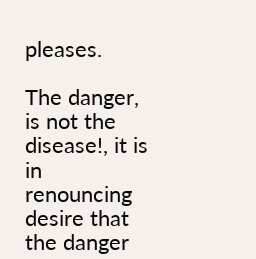pleases.

The danger, is not the disease!, it is in renouncing desire that the danger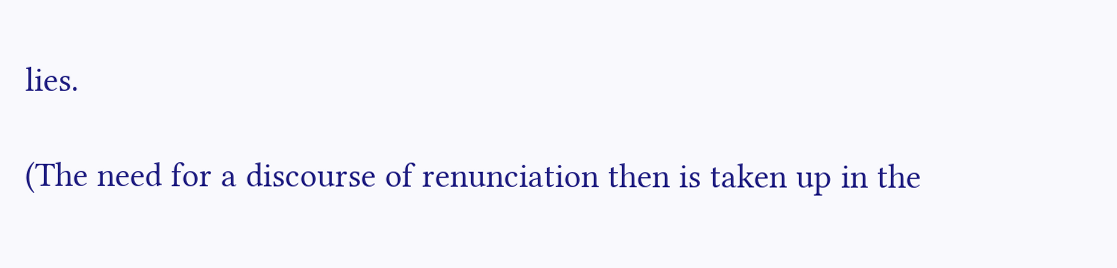lies.

(The need for a discourse of renunciation then is taken up in the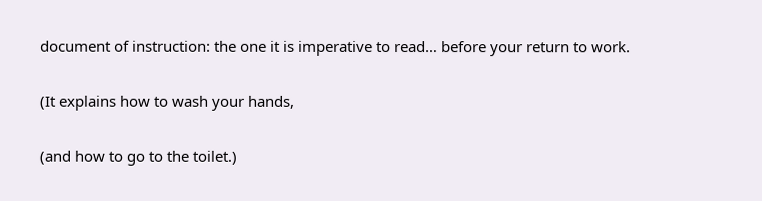document of instruction: the one it is imperative to read… before your return to work.

(It explains how to wash your hands,

(and how to go to the toilet.)